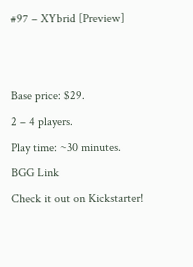#97 – XYbrid [Preview]


Base price: $29.
2 – 4 players.
Play time: ~30 minutes.
BGG Link
Check it out on Kickstarter!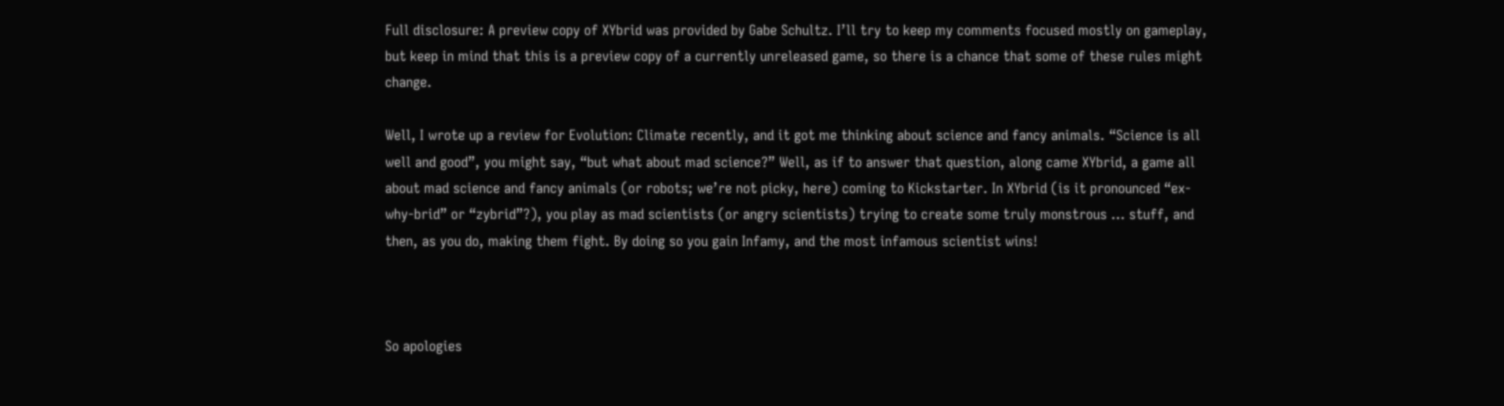Full disclosure: A preview copy of XYbrid was provided by Gabe Schultz. I’ll try to keep my comments focused mostly on gameplay, but keep in mind that this is a preview copy of a currently unreleased game, so there is a chance that some of these rules might change.

Well, I wrote up a review for Evolution: Climate recently, and it got me thinking about science and fancy animals. “Science is all well and good”, you might say, “but what about mad science?” Well, as if to answer that question, along came XYbrid, a game all about mad science and fancy animals (or robots; we’re not picky, here) coming to Kickstarter. In XYbrid (is it pronounced “ex-why-brid” or “zybrid”?), you play as mad scientists (or angry scientists) trying to create some truly monstrous … stuff, and then, as you do, making them fight. By doing so you gain Infamy, and the most infamous scientist wins!



So apologies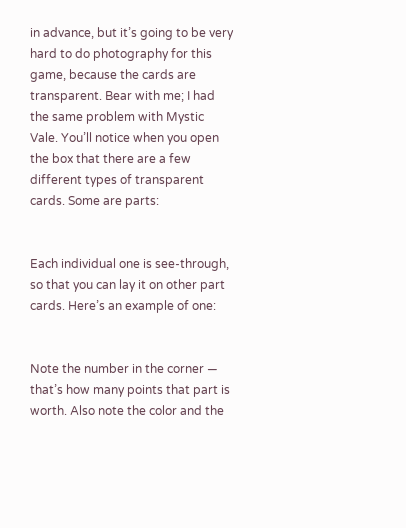in advance, but it’s going to be very hard to do photography for this game, because the cards are transparent. Bear with me; I had the same problem with Mystic Vale. You’ll notice when you open the box that there are a few different types of transparent cards. Some are parts:


Each individual one is see-through, so that you can lay it on other part cards. Here’s an example of one:


Note the number in the corner — that’s how many points that part is worth. Also note the color and the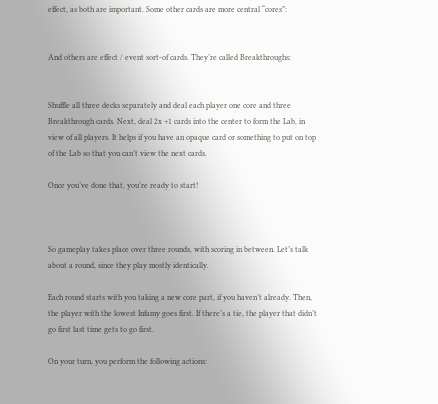effect, as both are important. Some other cards are more central “cores”:


And others are effect / event sort-of cards. They’re called Breakthroughs:


Shuffle all three decks separately and deal each player one core and three Breakthrough cards. Next, deal 2x +1 cards into the center to form the Lab, in view of all players. It helps if you have an opaque card or something to put on top of the Lab so that you can’t view the next cards.

Once you’ve done that, you’re ready to start!



So gameplay takes place over three rounds, with scoring in between. Let’s talk about a round, since they play mostly identically.

Each round starts with you taking a new core part, if you haven’t already. Then, the player with the lowest Infamy goes first. If there’s a tie, the player that didn’t go first last time gets to go first.

On your turn, you perform the following actions: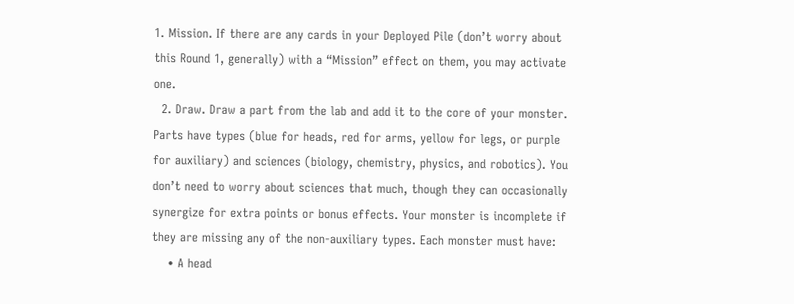1. Mission. If there are any cards in your Deployed Pile (don’t worry about this Round 1, generally) with a “Mission” effect on them, you may activate one.
  2. Draw. Draw a part from the lab and add it to the core of your monster. Parts have types (blue for heads, red for arms, yellow for legs, or purple for auxiliary) and sciences (biology, chemistry, physics, and robotics). You don’t need to worry about sciences that much, though they can occasionally synergize for extra points or bonus effects. Your monster is incomplete if they are missing any of the non-auxiliary types. Each monster must have:
    • A head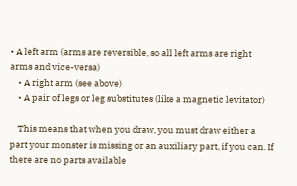• A left arm (arms are reversible, so all left arms are right arms and vice-versa)
    • A right arm (see above)
    • A pair of legs or leg substitutes (like a magnetic levitator)

    This means that when you draw, you must draw either a part your monster is missing or an auxiliary part, if you can. If there are no parts available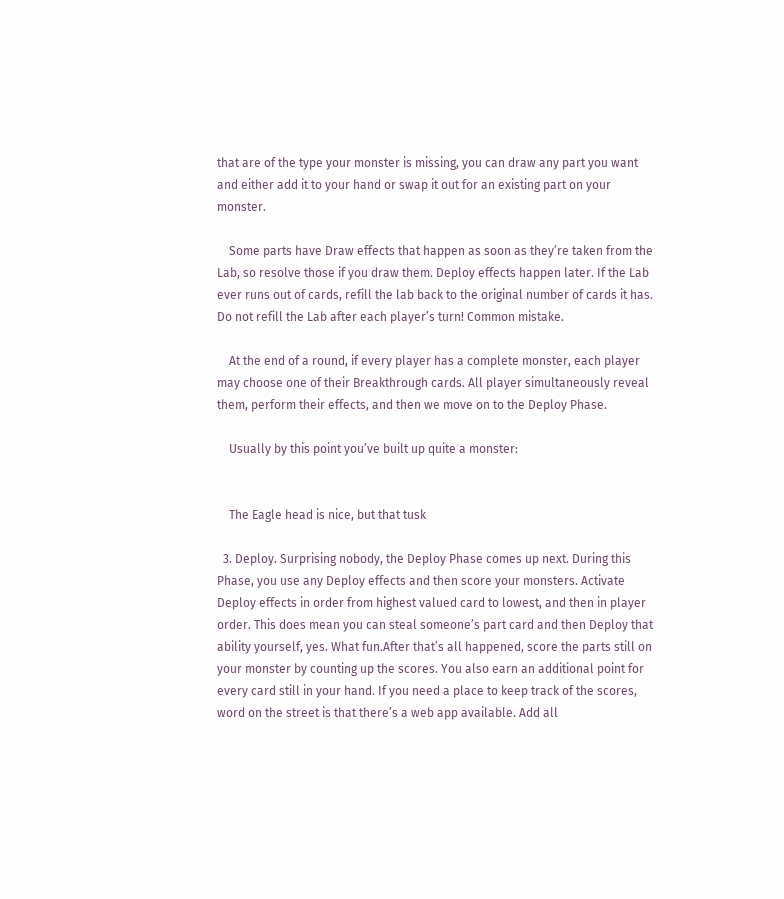that are of the type your monster is missing, you can draw any part you want and either add it to your hand or swap it out for an existing part on your monster.

    Some parts have Draw effects that happen as soon as they’re taken from the Lab, so resolve those if you draw them. Deploy effects happen later. If the Lab ever runs out of cards, refill the lab back to the original number of cards it has. Do not refill the Lab after each player’s turn! Common mistake.

    At the end of a round, if every player has a complete monster, each player may choose one of their Breakthrough cards. All player simultaneously reveal them, perform their effects, and then we move on to the Deploy Phase.

    Usually by this point you’ve built up quite a monster:


    The Eagle head is nice, but that tusk

  3. Deploy. Surprising nobody, the Deploy Phase comes up next. During this Phase, you use any Deploy effects and then score your monsters. Activate Deploy effects in order from highest valued card to lowest, and then in player order. This does mean you can steal someone’s part card and then Deploy that ability yourself, yes. What fun.After that’s all happened, score the parts still on your monster by counting up the scores. You also earn an additional point for every card still in your hand. If you need a place to keep track of the scores, word on the street is that there’s a web app available. Add all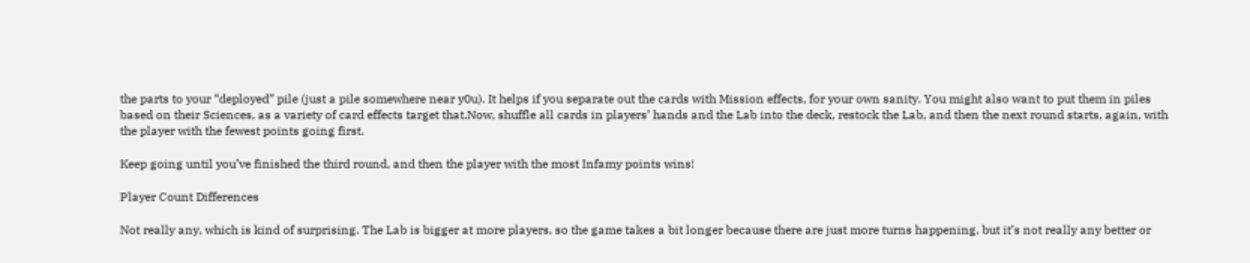the parts to your “deployed” pile (just a pile somewhere near y0u). It helps if you separate out the cards with Mission effects, for your own sanity. You might also want to put them in piles based on their Sciences, as a variety of card effects target that.Now, shuffle all cards in players’ hands and the Lab into the deck, restock the Lab, and then the next round starts, again, with the player with the fewest points going first.

Keep going until you’ve finished the third round, and then the player with the most Infamy points wins!

Player Count Differences

Not really any, which is kind of surprising. The Lab is bigger at more players, so the game takes a bit longer because there are just more turns happening, but it’s not really any better or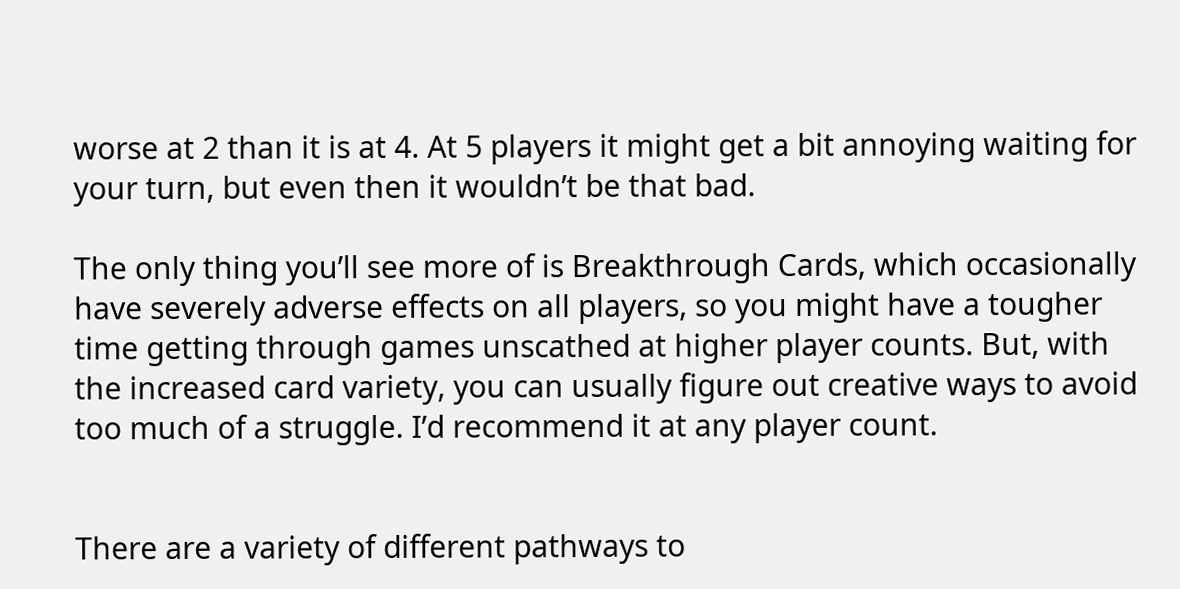worse at 2 than it is at 4. At 5 players it might get a bit annoying waiting for your turn, but even then it wouldn’t be that bad.

The only thing you’ll see more of is Breakthrough Cards, which occasionally have severely adverse effects on all players, so you might have a tougher time getting through games unscathed at higher player counts. But, with the increased card variety, you can usually figure out creative ways to avoid too much of a struggle. I’d recommend it at any player count.


There are a variety of different pathways to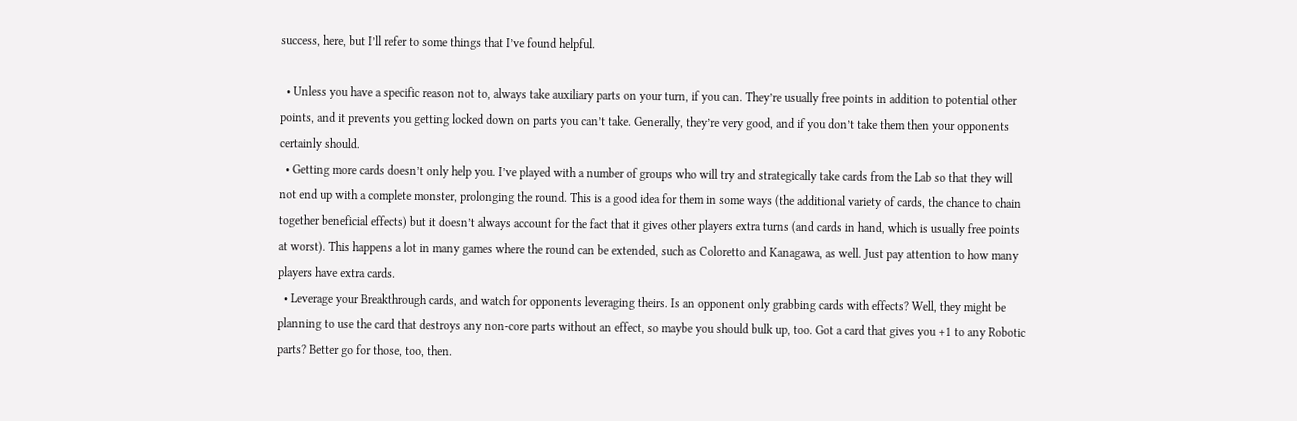success, here, but I’ll refer to some things that I’ve found helpful.

  • Unless you have a specific reason not to, always take auxiliary parts on your turn, if you can. They’re usually free points in addition to potential other points, and it prevents you getting locked down on parts you can’t take. Generally, they’re very good, and if you don’t take them then your opponents certainly should.
  • Getting more cards doesn’t only help you. I’ve played with a number of groups who will try and strategically take cards from the Lab so that they will not end up with a complete monster, prolonging the round. This is a good idea for them in some ways (the additional variety of cards, the chance to chain together beneficial effects) but it doesn’t always account for the fact that it gives other players extra turns (and cards in hand, which is usually free points at worst). This happens a lot in many games where the round can be extended, such as Coloretto and Kanagawa, as well. Just pay attention to how many players have extra cards.
  • Leverage your Breakthrough cards, and watch for opponents leveraging theirs. Is an opponent only grabbing cards with effects? Well, they might be planning to use the card that destroys any non-core parts without an effect, so maybe you should bulk up, too. Got a card that gives you +1 to any Robotic parts? Better go for those, too, then.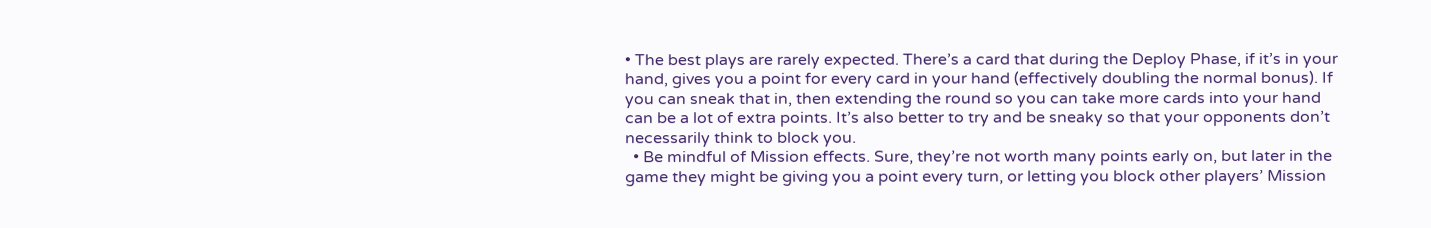• The best plays are rarely expected. There’s a card that during the Deploy Phase, if it’s in your hand, gives you a point for every card in your hand (effectively doubling the normal bonus). If you can sneak that in, then extending the round so you can take more cards into your hand can be a lot of extra points. It’s also better to try and be sneaky so that your opponents don’t necessarily think to block you.
  • Be mindful of Mission effects. Sure, they’re not worth many points early on, but later in the game they might be giving you a point every turn, or letting you block other players’ Mission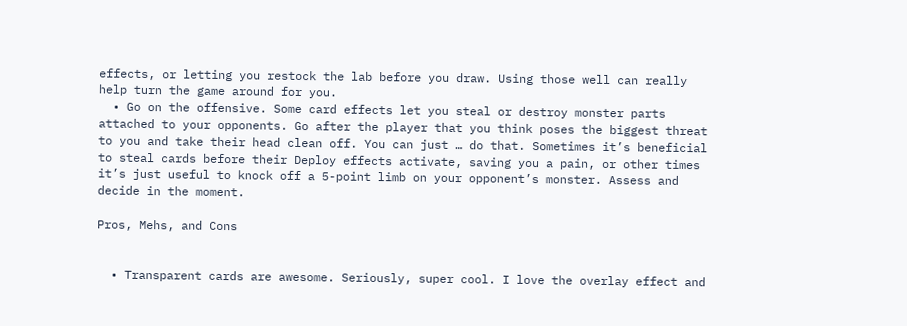effects, or letting you restock the lab before you draw. Using those well can really help turn the game around for you.
  • Go on the offensive. Some card effects let you steal or destroy monster parts attached to your opponents. Go after the player that you think poses the biggest threat to you and take their head clean off. You can just … do that. Sometimes it’s beneficial to steal cards before their Deploy effects activate, saving you a pain, or other times it’s just useful to knock off a 5-point limb on your opponent’s monster. Assess and decide in the moment.

Pros, Mehs, and Cons


  • Transparent cards are awesome. Seriously, super cool. I love the overlay effect and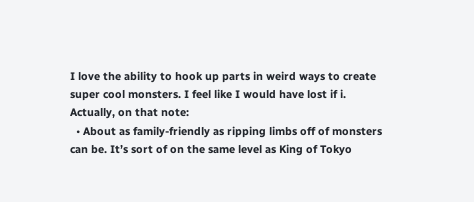I love the ability to hook up parts in weird ways to create super cool monsters. I feel like I would have lost if i. Actually, on that note:
  • About as family-friendly as ripping limbs off of monsters can be. It’s sort of on the same level as King of Tokyo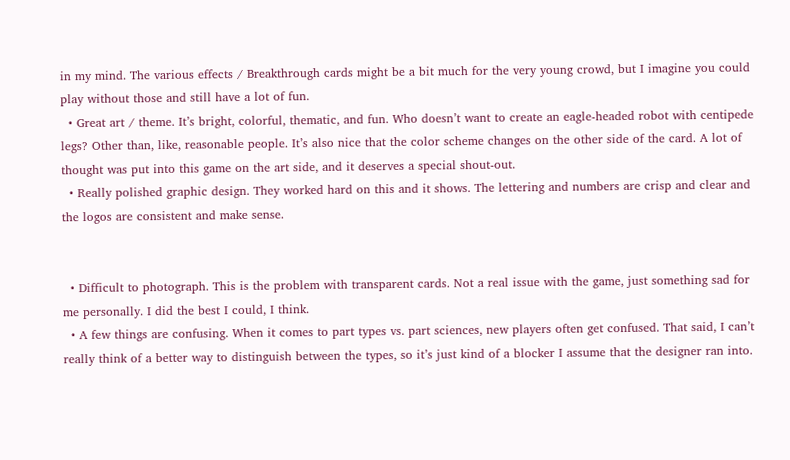in my mind. The various effects / Breakthrough cards might be a bit much for the very young crowd, but I imagine you could play without those and still have a lot of fun.
  • Great art / theme. It’s bright, colorful, thematic, and fun. Who doesn’t want to create an eagle-headed robot with centipede legs? Other than, like, reasonable people. It’s also nice that the color scheme changes on the other side of the card. A lot of thought was put into this game on the art side, and it deserves a special shout-out.
  • Really polished graphic design. They worked hard on this and it shows. The lettering and numbers are crisp and clear and the logos are consistent and make sense.


  • Difficult to photograph. This is the problem with transparent cards. Not a real issue with the game, just something sad for me personally. I did the best I could, I think.
  • A few things are confusing. When it comes to part types vs. part sciences, new players often get confused. That said, I can’t really think of a better way to distinguish between the types, so it’s just kind of a blocker I assume that the designer ran into.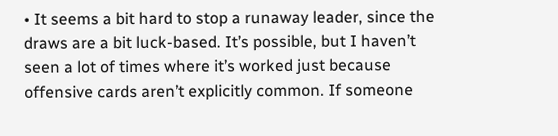• It seems a bit hard to stop a runaway leader, since the draws are a bit luck-based. It’s possible, but I haven’t seen a lot of times where it’s worked just because offensive cards aren’t explicitly common. If someone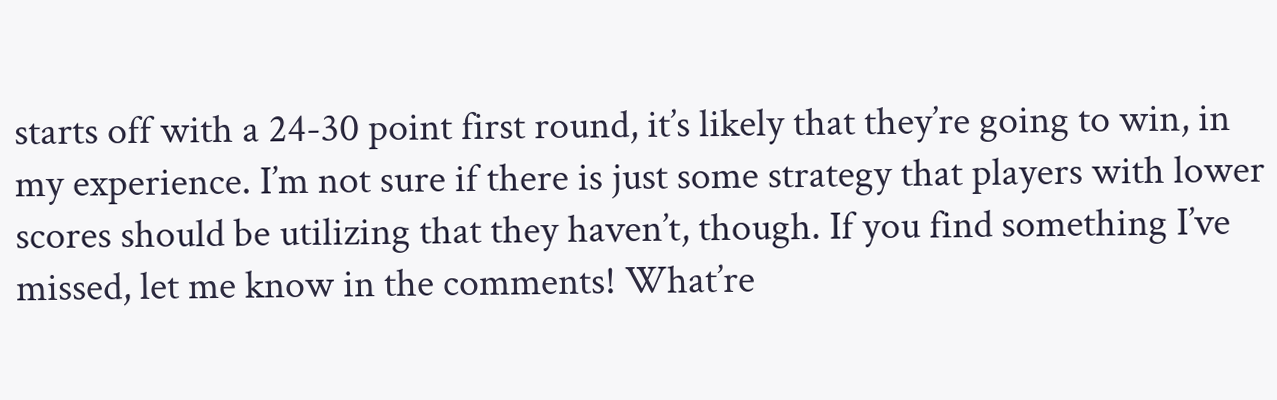starts off with a 24-30 point first round, it’s likely that they’re going to win, in my experience. I’m not sure if there is just some strategy that players with lower scores should be utilizing that they haven’t, though. If you find something I’ve missed, let me know in the comments! What’re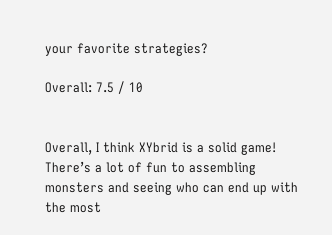your favorite strategies?

Overall: 7.5 / 10


Overall, I think XYbrid is a solid game! There’s a lot of fun to assembling monsters and seeing who can end up with the most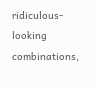ridiculous-looking combinations,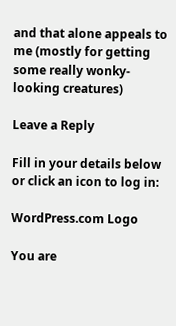and that alone appeals to me (mostly for getting some really wonky-looking creatures)

Leave a Reply

Fill in your details below or click an icon to log in:

WordPress.com Logo

You are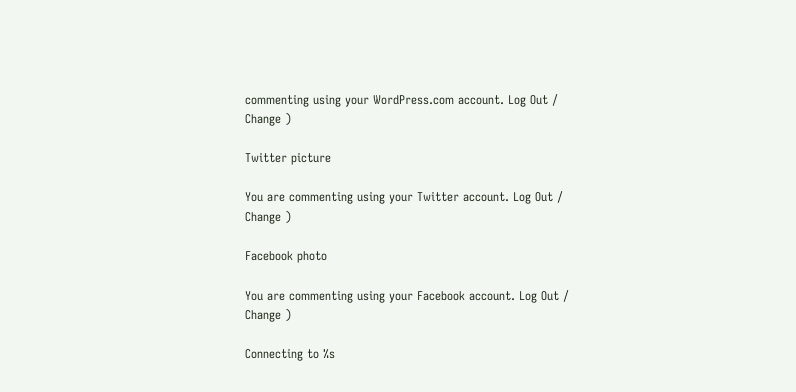commenting using your WordPress.com account. Log Out /  Change )

Twitter picture

You are commenting using your Twitter account. Log Out /  Change )

Facebook photo

You are commenting using your Facebook account. Log Out /  Change )

Connecting to %s